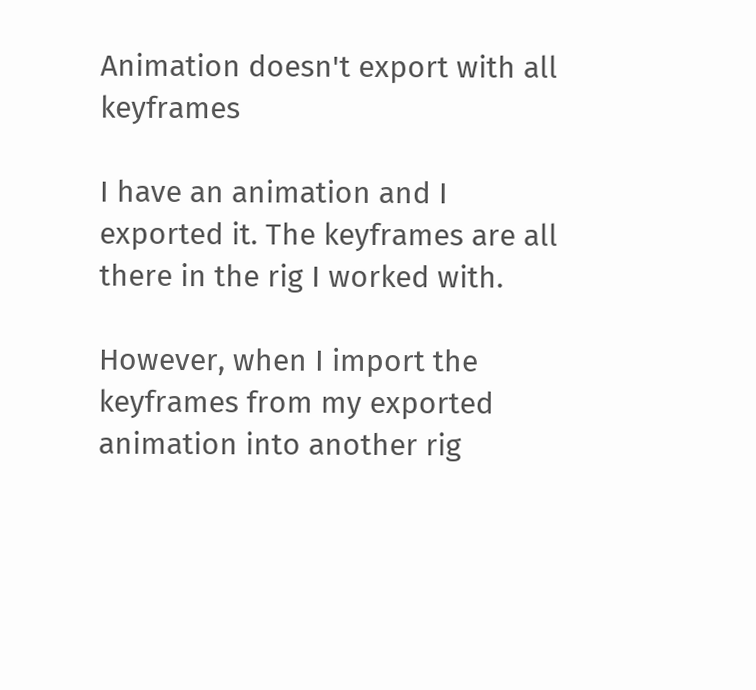Animation doesn't export with all keyframes

I have an animation and I exported it. The keyframes are all there in the rig I worked with.

However, when I import the keyframes from my exported animation into another rig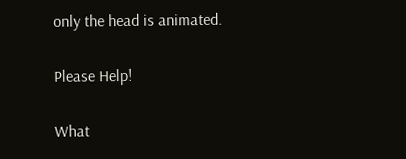only the head is animated.

Please Help!

What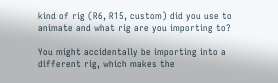kind of rig (R6, R15, custom) did you use to animate and what rig are you importing to?

You might accidentally be importing into a different rig, which makes the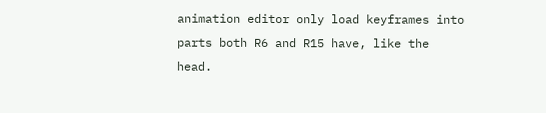animation editor only load keyframes into parts both R6 and R15 have, like the head.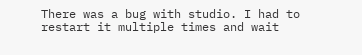There was a bug with studio. I had to restart it multiple times and wait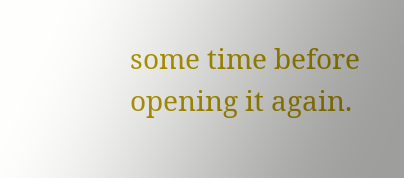some time before opening it again.